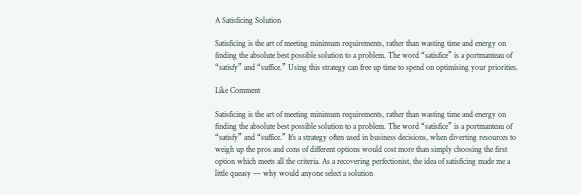A Satisficing Solution

Satisficing is the art of meeting minimum requirements, rather than wasting time and energy on finding the absolute best possible solution to a problem. The word “satisfice” is a portmanteau of “satisfy” and “suffice.” Using this strategy can free up time to spend on optimising your priorities.

Like Comment

Satisficing is the art of meeting minimum requirements, rather than wasting time and energy on finding the absolute best possible solution to a problem. The word “satisfice” is a portmanteau of “satisfy” and “suffice.” It’s a strategy often used in business decisions, when diverting resources to weigh up the pros and cons of different options would cost more than simply choosing the first option which meets all the criteria. As a recovering perfectionist, the idea of satisficing made me a little queasy –– why would anyone select a solution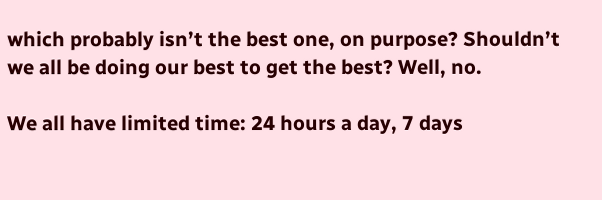which probably isn’t the best one, on purpose? Shouldn’t we all be doing our best to get the best? Well, no.

We all have limited time: 24 hours a day, 7 days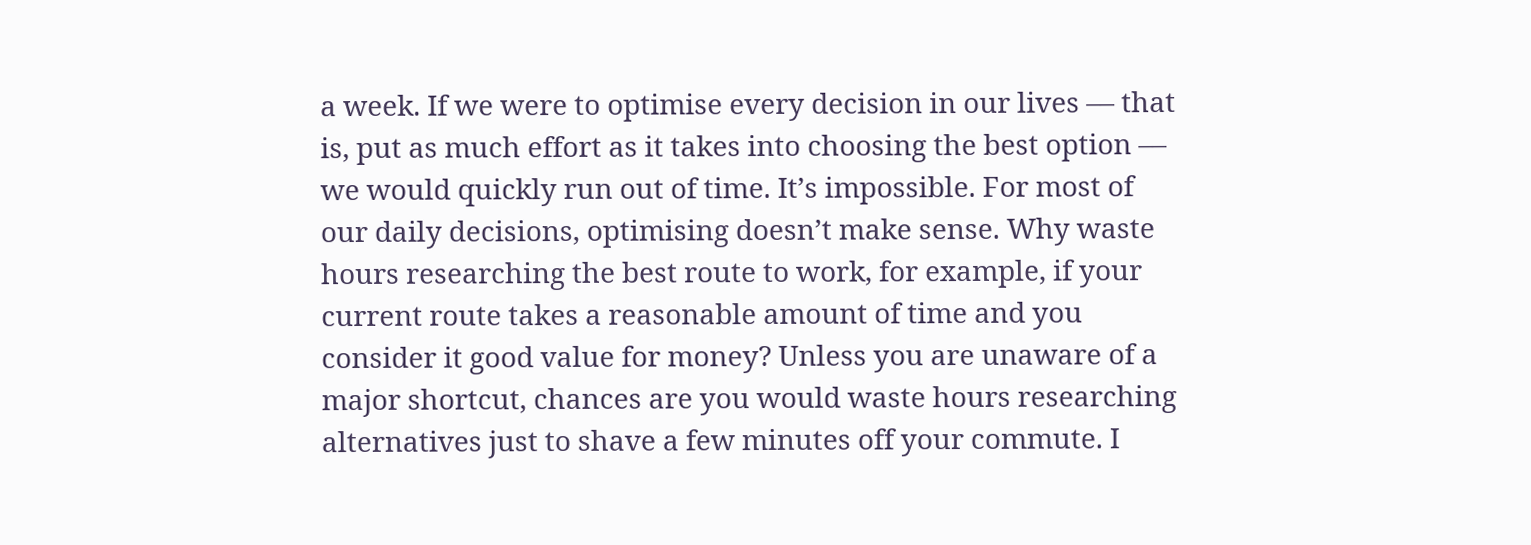a week. If we were to optimise every decision in our lives –– that is, put as much effort as it takes into choosing the best option –– we would quickly run out of time. It’s impossible. For most of our daily decisions, optimising doesn’t make sense. Why waste hours researching the best route to work, for example, if your current route takes a reasonable amount of time and you consider it good value for money? Unless you are unaware of a major shortcut, chances are you would waste hours researching alternatives just to shave a few minutes off your commute. I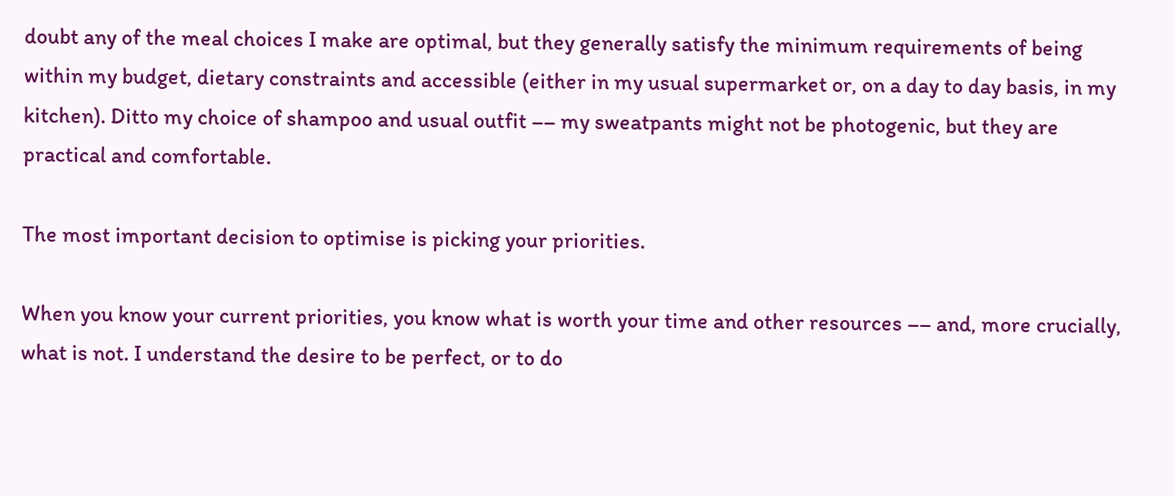doubt any of the meal choices I make are optimal, but they generally satisfy the minimum requirements of being within my budget, dietary constraints and accessible (either in my usual supermarket or, on a day to day basis, in my kitchen). Ditto my choice of shampoo and usual outfit –– my sweatpants might not be photogenic, but they are practical and comfortable.

The most important decision to optimise is picking your priorities.

When you know your current priorities, you know what is worth your time and other resources –– and, more crucially, what is not. I understand the desire to be perfect, or to do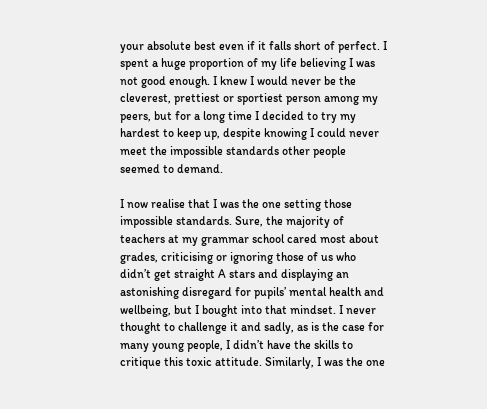your absolute best even if it falls short of perfect. I spent a huge proportion of my life believing I was not good enough. I knew I would never be the cleverest, prettiest or sportiest person among my peers, but for a long time I decided to try my hardest to keep up, despite knowing I could never meet the impossible standards other people seemed to demand.

I now realise that I was the one setting those impossible standards. Sure, the majority of teachers at my grammar school cared most about grades, criticising or ignoring those of us who didn’t get straight A stars and displaying an astonishing disregard for pupils’ mental health and wellbeing, but I bought into that mindset. I never thought to challenge it and sadly, as is the case for many young people, I didn’t have the skills to critique this toxic attitude. Similarly, I was the one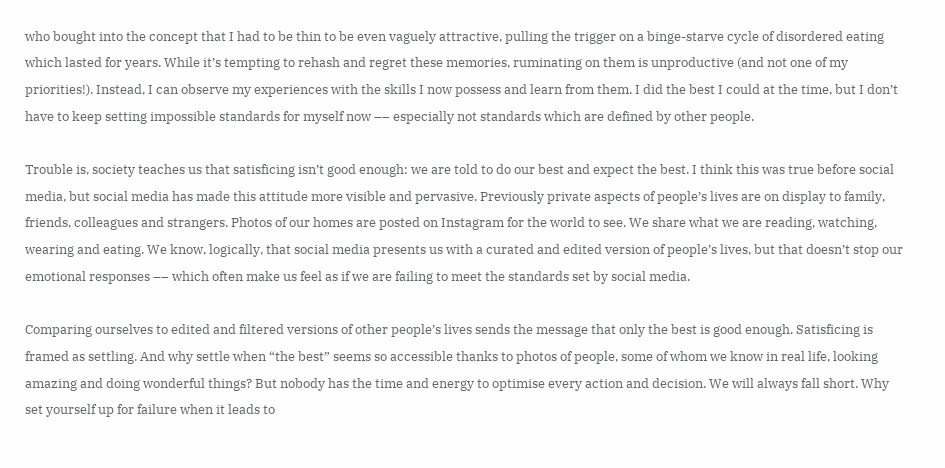who bought into the concept that I had to be thin to be even vaguely attractive, pulling the trigger on a binge-starve cycle of disordered eating which lasted for years. While it’s tempting to rehash and regret these memories, ruminating on them is unproductive (and not one of my priorities!). Instead, I can observe my experiences with the skills I now possess and learn from them. I did the best I could at the time, but I don’t have to keep setting impossible standards for myself now –– especially not standards which are defined by other people.

Trouble is, society teaches us that satisficing isn’t good enough: we are told to do our best and expect the best. I think this was true before social media, but social media has made this attitude more visible and pervasive. Previously private aspects of people’s lives are on display to family, friends, colleagues and strangers. Photos of our homes are posted on Instagram for the world to see. We share what we are reading, watching, wearing and eating. We know, logically, that social media presents us with a curated and edited version of people’s lives, but that doesn’t stop our emotional responses –– which often make us feel as if we are failing to meet the standards set by social media.

Comparing ourselves to edited and filtered versions of other people’s lives sends the message that only the best is good enough. Satisficing is framed as settling. And why settle when “the best” seems so accessible thanks to photos of people, some of whom we know in real life, looking amazing and doing wonderful things? But nobody has the time and energy to optimise every action and decision. We will always fall short. Why set yourself up for failure when it leads to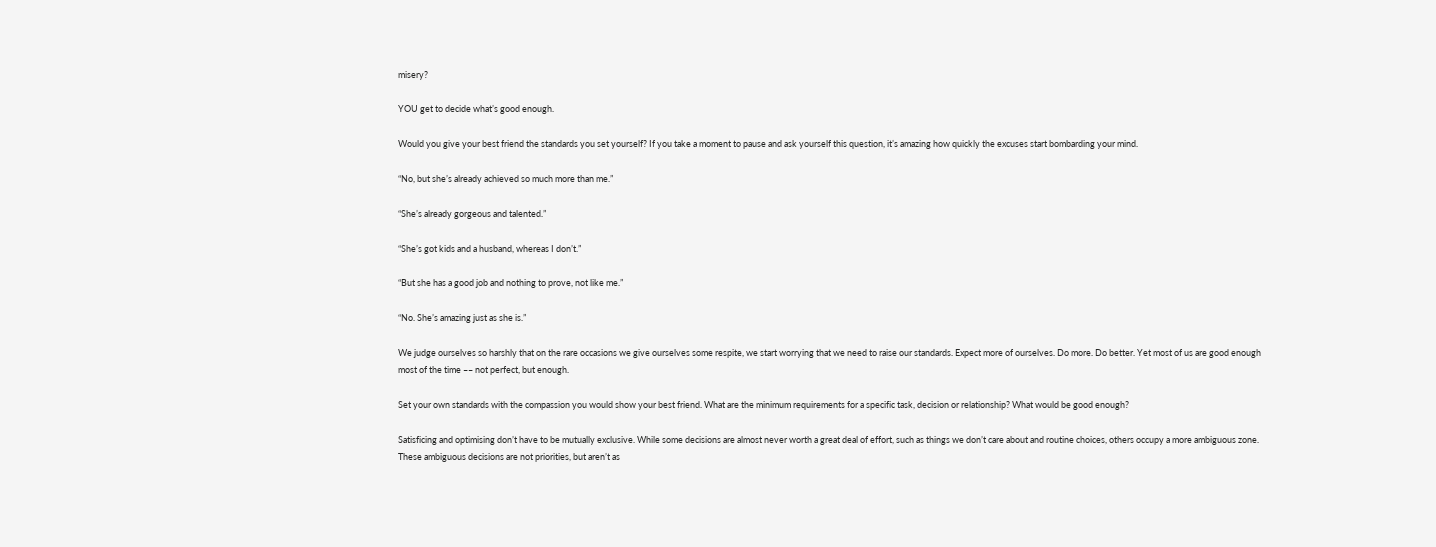misery?

YOU get to decide what’s good enough.

Would you give your best friend the standards you set yourself? If you take a moment to pause and ask yourself this question, it’s amazing how quickly the excuses start bombarding your mind.

“No, but she’s already achieved so much more than me.”

“She’s already gorgeous and talented.”

“She’s got kids and a husband, whereas I don’t.”

“But she has a good job and nothing to prove, not like me.”

“No. She’s amazing just as she is.”

We judge ourselves so harshly that on the rare occasions we give ourselves some respite, we start worrying that we need to raise our standards. Expect more of ourselves. Do more. Do better. Yet most of us are good enough most of the time –– not perfect, but enough.

Set your own standards with the compassion you would show your best friend. What are the minimum requirements for a specific task, decision or relationship? What would be good enough?

Satisficing and optimising don’t have to be mutually exclusive. While some decisions are almost never worth a great deal of effort, such as things we don’t care about and routine choices, others occupy a more ambiguous zone. These ambiguous decisions are not priorities, but aren’t as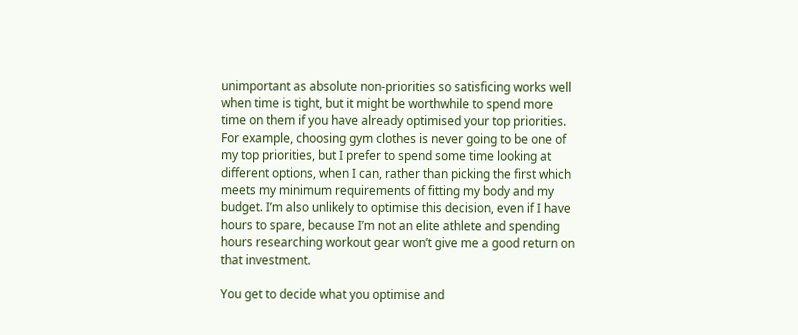unimportant as absolute non-priorities so satisficing works well when time is tight, but it might be worthwhile to spend more time on them if you have already optimised your top priorities. For example, choosing gym clothes is never going to be one of my top priorities, but I prefer to spend some time looking at different options, when I can, rather than picking the first which meets my minimum requirements of fitting my body and my budget. I’m also unlikely to optimise this decision, even if I have hours to spare, because I’m not an elite athlete and spending hours researching workout gear won’t give me a good return on that investment.

You get to decide what you optimise and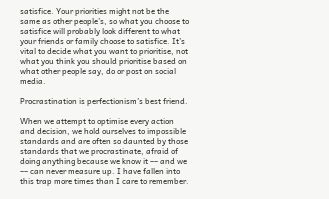satisfice. Your priorities might not be the same as other people’s, so what you choose to satisfice will probably look different to what your friends or family choose to satisfice. It’s vital to decide what you want to prioritise, not what you think you should prioritise based on what other people say, do or post on social media.

Procrastination is perfectionism’s best friend.

When we attempt to optimise every action and decision, we hold ourselves to impossible standards and are often so daunted by those standards that we procrastinate, afraid of doing anything because we know it –– and we –– can never measure up. I have fallen into this trap more times than I care to remember.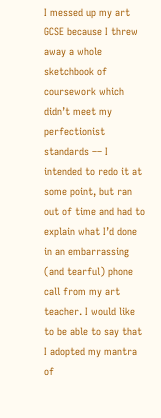I messed up my art GCSE because I threw away a whole sketchbook of coursework which didn’t meet my perfectionist standards –– I intended to redo it at some point, but ran out of time and had to explain what I’d done in an embarrassing  (and tearful) phone call from my art teacher. I would like to be able to say that I adopted my mantra of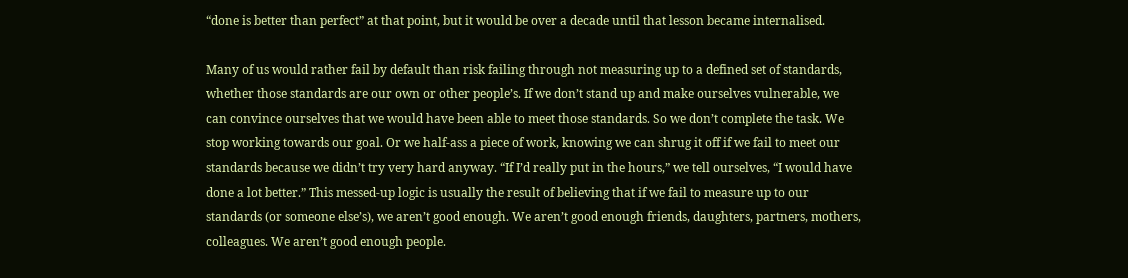“done is better than perfect” at that point, but it would be over a decade until that lesson became internalised.

Many of us would rather fail by default than risk failing through not measuring up to a defined set of standards, whether those standards are our own or other people’s. If we don’t stand up and make ourselves vulnerable, we can convince ourselves that we would have been able to meet those standards. So we don’t complete the task. We stop working towards our goal. Or we half-ass a piece of work, knowing we can shrug it off if we fail to meet our standards because we didn’t try very hard anyway. “If I’d really put in the hours,” we tell ourselves, “I would have done a lot better.” This messed-up logic is usually the result of believing that if we fail to measure up to our standards (or someone else’s), we aren’t good enough. We aren’t good enough friends, daughters, partners, mothers, colleagues. We aren’t good enough people.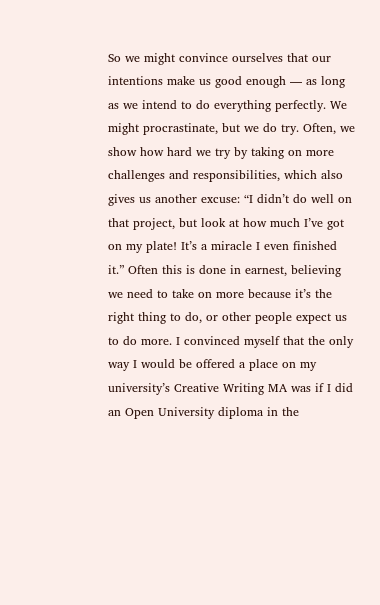So we might convince ourselves that our intentions make us good enough –– as long as we intend to do everything perfectly. We might procrastinate, but we do try. Often, we show how hard we try by taking on more challenges and responsibilities, which also gives us another excuse: “I didn’t do well on that project, but look at how much I’ve got on my plate! It’s a miracle I even finished it.” Often this is done in earnest, believing we need to take on more because it’s the right thing to do, or other people expect us to do more. I convinced myself that the only way I would be offered a place on my university’s Creative Writing MA was if I did an Open University diploma in the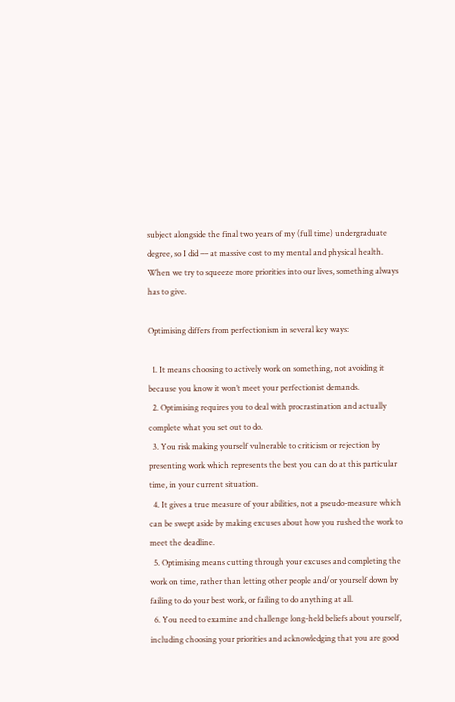subject alongside the final two years of my (full time) undergraduate degree, so I did –– at massive cost to my mental and physical health. When we try to squeeze more priorities into our lives, something always has to give.

Optimising differs from perfectionism in several key ways:

  1. It means choosing to actively work on something, not avoiding it because you know it won’t meet your perfectionist demands.
  2. Optimising requires you to deal with procrastination and actually complete what you set out to do.
  3. You risk making yourself vulnerable to criticism or rejection by presenting work which represents the best you can do at this particular time, in your current situation.
  4. It gives a true measure of your abilities, not a pseudo-measure which can be swept aside by making excuses about how you rushed the work to meet the deadline.
  5. Optimising means cutting through your excuses and completing the work on time, rather than letting other people and/or yourself down by failing to do your best work, or failing to do anything at all.
  6. You need to examine and challenge long-held beliefs about yourself, including choosing your priorities and acknowledging that you are good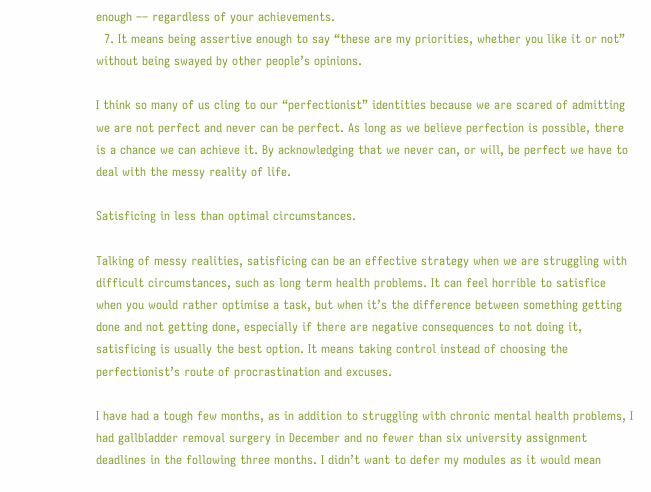enough –– regardless of your achievements.
  7. It means being assertive enough to say “these are my priorities, whether you like it or not” without being swayed by other people’s opinions.

I think so many of us cling to our “perfectionist” identities because we are scared of admitting we are not perfect and never can be perfect. As long as we believe perfection is possible, there is a chance we can achieve it. By acknowledging that we never can, or will, be perfect we have to deal with the messy reality of life.

Satisficing in less than optimal circumstances.

Talking of messy realities, satisficing can be an effective strategy when we are struggling with difficult circumstances, such as long term health problems. It can feel horrible to satisfice when you would rather optimise a task, but when it’s the difference between something getting done and not getting done, especially if there are negative consequences to not doing it, satisficing is usually the best option. It means taking control instead of choosing the perfectionist’s route of procrastination and excuses.

I have had a tough few months, as in addition to struggling with chronic mental health problems, I had gallbladder removal surgery in December and no fewer than six university assignment deadlines in the following three months. I didn’t want to defer my modules as it would mean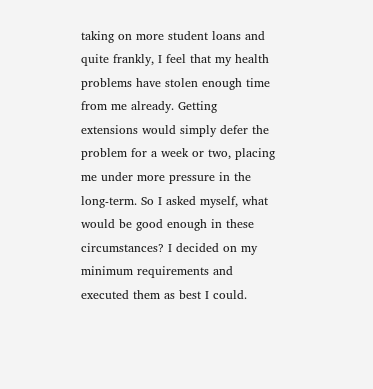taking on more student loans and quite frankly, I feel that my health problems have stolen enough time from me already. Getting extensions would simply defer the problem for a week or two, placing me under more pressure in the long-term. So I asked myself, what would be good enough in these circumstances? I decided on my minimum requirements and executed them as best I could.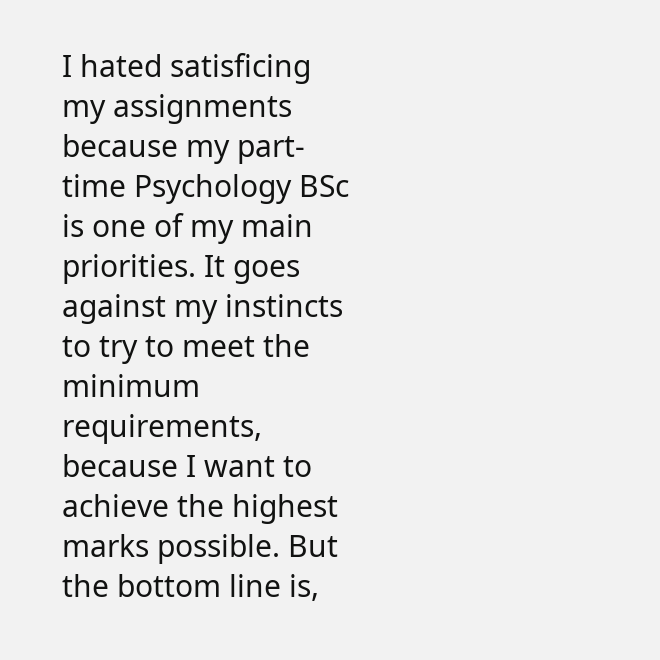I hated satisficing my assignments because my part-time Psychology BSc is one of my main priorities. It goes against my instincts to try to meet the minimum requirements, because I want to achieve the highest marks possible. But the bottom line is,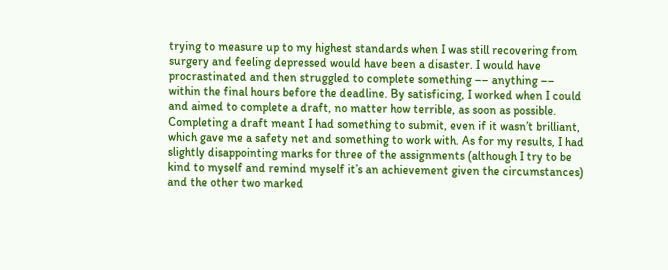trying to measure up to my highest standards when I was still recovering from surgery and feeling depressed would have been a disaster. I would have procrastinated and then struggled to complete something –– anything –– within the final hours before the deadline. By satisficing, I worked when I could and aimed to complete a draft, no matter how terrible, as soon as possible. Completing a draft meant I had something to submit, even if it wasn’t brilliant, which gave me a safety net and something to work with. As for my results, I had slightly disappointing marks for three of the assignments (although I try to be kind to myself and remind myself it’s an achievement given the circumstances) and the other two marked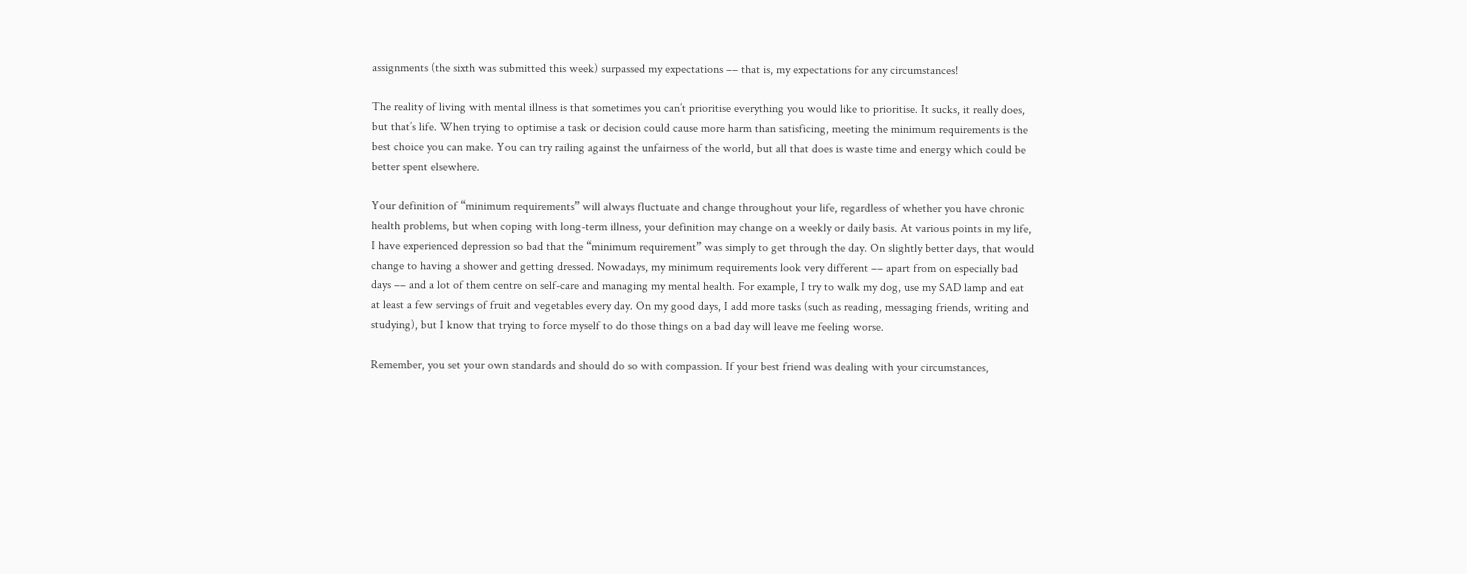assignments (the sixth was submitted this week) surpassed my expectations –– that is, my expectations for any circumstances!

The reality of living with mental illness is that sometimes you can’t prioritise everything you would like to prioritise. It sucks, it really does, but that’s life. When trying to optimise a task or decision could cause more harm than satisficing, meeting the minimum requirements is the best choice you can make. You can try railing against the unfairness of the world, but all that does is waste time and energy which could be better spent elsewhere.

Your definition of “minimum requirements” will always fluctuate and change throughout your life, regardless of whether you have chronic health problems, but when coping with long-term illness, your definition may change on a weekly or daily basis. At various points in my life, I have experienced depression so bad that the “minimum requirement” was simply to get through the day. On slightly better days, that would change to having a shower and getting dressed. Nowadays, my minimum requirements look very different –– apart from on especially bad days –– and a lot of them centre on self-care and managing my mental health. For example, I try to walk my dog, use my SAD lamp and eat at least a few servings of fruit and vegetables every day. On my good days, I add more tasks (such as reading, messaging friends, writing and studying), but I know that trying to force myself to do those things on a bad day will leave me feeling worse.

Remember, you set your own standards and should do so with compassion. If your best friend was dealing with your circumstances,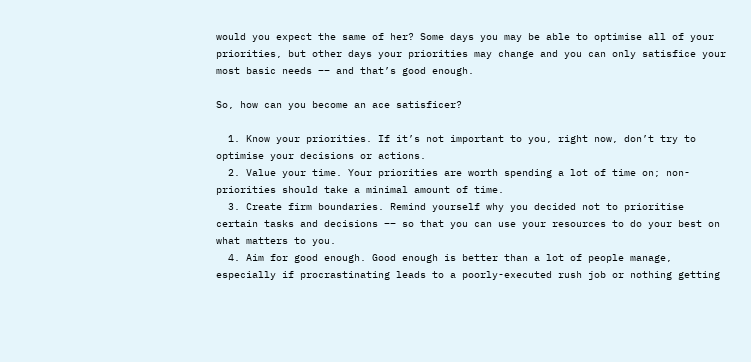would you expect the same of her? Some days you may be able to optimise all of your priorities, but other days your priorities may change and you can only satisfice your most basic needs –– and that’s good enough.

So, how can you become an ace satisficer?

  1. Know your priorities. If it’s not important to you, right now, don’t try to optimise your decisions or actions.
  2. Value your time. Your priorities are worth spending a lot of time on; non-priorities should take a minimal amount of time.
  3. Create firm boundaries. Remind yourself why you decided not to prioritise certain tasks and decisions –– so that you can use your resources to do your best on what matters to you.
  4. Aim for good enough. Good enough is better than a lot of people manage, especially if procrastinating leads to a poorly-executed rush job or nothing getting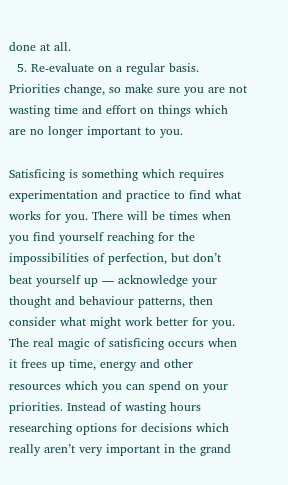done at all.
  5. Re-evaluate on a regular basis. Priorities change, so make sure you are not wasting time and effort on things which are no longer important to you.

Satisficing is something which requires experimentation and practice to find what works for you. There will be times when you find yourself reaching for the impossibilities of perfection, but don’t beat yourself up –– acknowledge your thought and behaviour patterns, then consider what might work better for you. The real magic of satisficing occurs when it frees up time, energy and other resources which you can spend on your priorities. Instead of wasting hours researching options for decisions which really aren’t very important in the grand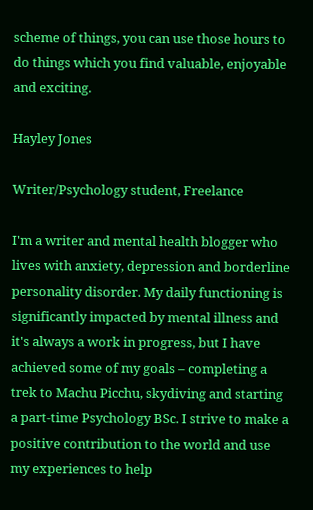scheme of things, you can use those hours to do things which you find valuable, enjoyable and exciting.

Hayley Jones

Writer/Psychology student, Freelance

I'm a writer and mental health blogger who lives with anxiety, depression and borderline personality disorder. My daily functioning is significantly impacted by mental illness and it's always a work in progress, but I have achieved some of my goals – completing a trek to Machu Picchu, skydiving and starting a part-time Psychology BSc. I strive to make a positive contribution to the world and use my experiences to help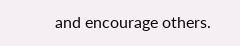and encourage others.